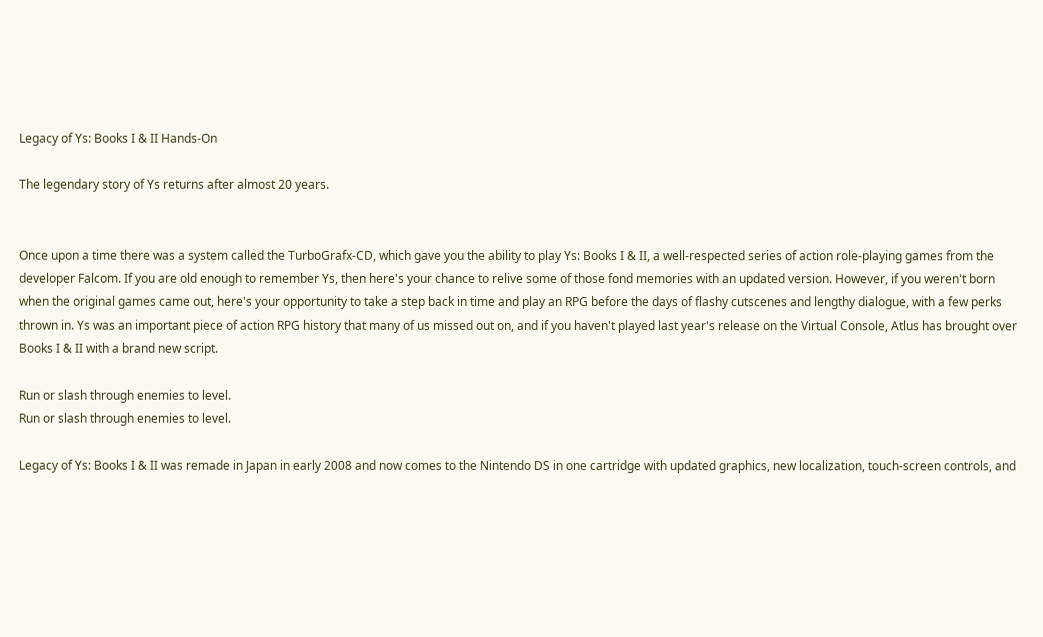Legacy of Ys: Books I & II Hands-On

The legendary story of Ys returns after almost 20 years.


Once upon a time there was a system called the TurboGrafx-CD, which gave you the ability to play Ys: Books I & II, a well-respected series of action role-playing games from the developer Falcom. If you are old enough to remember Ys, then here's your chance to relive some of those fond memories with an updated version. However, if you weren't born when the original games came out, here's your opportunity to take a step back in time and play an RPG before the days of flashy cutscenes and lengthy dialogue, with a few perks thrown in. Ys was an important piece of action RPG history that many of us missed out on, and if you haven't played last year's release on the Virtual Console, Atlus has brought over Books I & II with a brand new script.

Run or slash through enemies to level.
Run or slash through enemies to level.

Legacy of Ys: Books I & II was remade in Japan in early 2008 and now comes to the Nintendo DS in one cartridge with updated graphics, new localization, touch-screen controls, and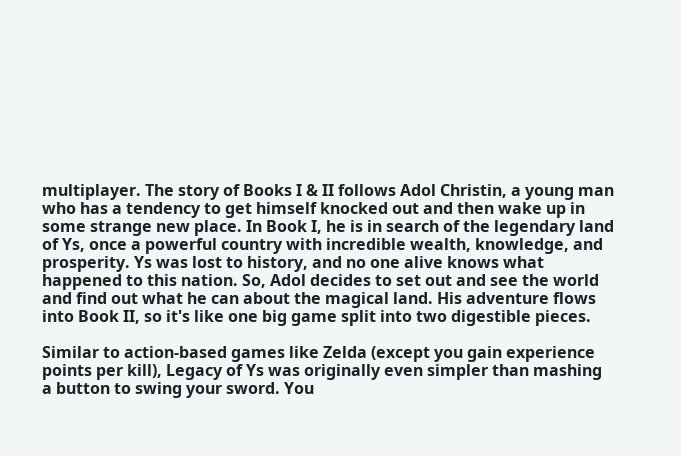multiplayer. The story of Books I & II follows Adol Christin, a young man who has a tendency to get himself knocked out and then wake up in some strange new place. In Book I, he is in search of the legendary land of Ys, once a powerful country with incredible wealth, knowledge, and prosperity. Ys was lost to history, and no one alive knows what happened to this nation. So, Adol decides to set out and see the world and find out what he can about the magical land. His adventure flows into Book II, so it's like one big game split into two digestible pieces.

Similar to action-based games like Zelda (except you gain experience points per kill), Legacy of Ys was originally even simpler than mashing a button to swing your sword. You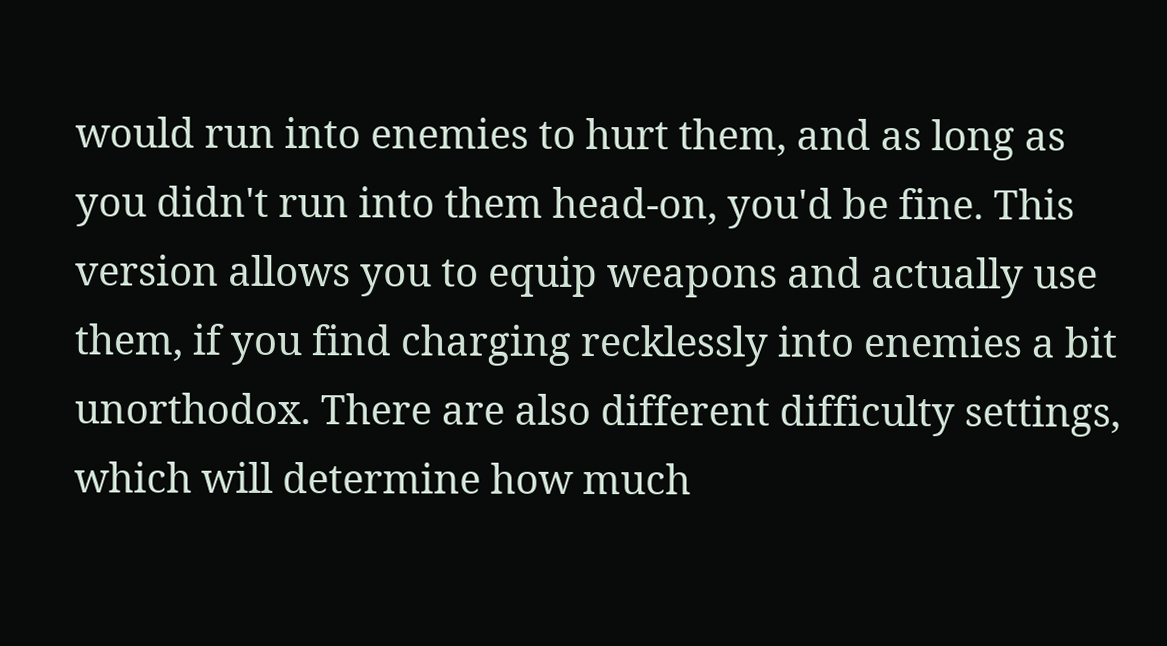would run into enemies to hurt them, and as long as you didn't run into them head-on, you'd be fine. This version allows you to equip weapons and actually use them, if you find charging recklessly into enemies a bit unorthodox. There are also different difficulty settings, which will determine how much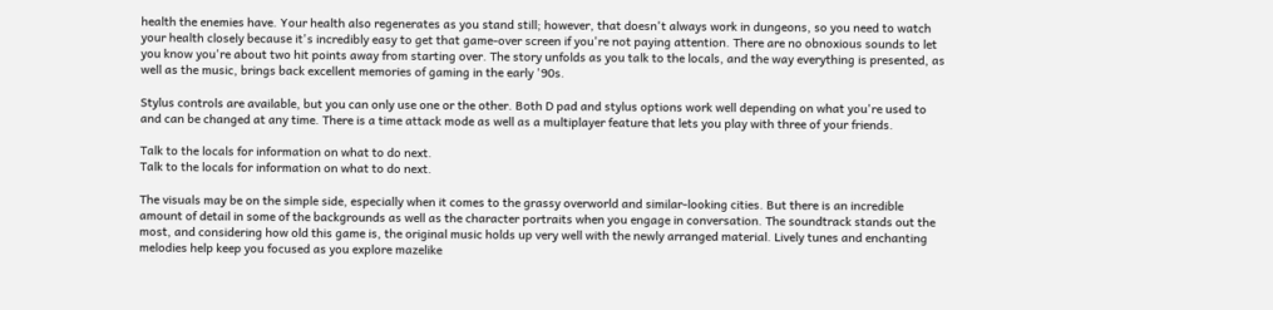health the enemies have. Your health also regenerates as you stand still; however, that doesn't always work in dungeons, so you need to watch your health closely because it's incredibly easy to get that game-over screen if you're not paying attention. There are no obnoxious sounds to let you know you're about two hit points away from starting over. The story unfolds as you talk to the locals, and the way everything is presented, as well as the music, brings back excellent memories of gaming in the early '90s.

Stylus controls are available, but you can only use one or the other. Both D pad and stylus options work well depending on what you're used to and can be changed at any time. There is a time attack mode as well as a multiplayer feature that lets you play with three of your friends.

Talk to the locals for information on what to do next.
Talk to the locals for information on what to do next.

The visuals may be on the simple side, especially when it comes to the grassy overworld and similar-looking cities. But there is an incredible amount of detail in some of the backgrounds as well as the character portraits when you engage in conversation. The soundtrack stands out the most, and considering how old this game is, the original music holds up very well with the newly arranged material. Lively tunes and enchanting melodies help keep you focused as you explore mazelike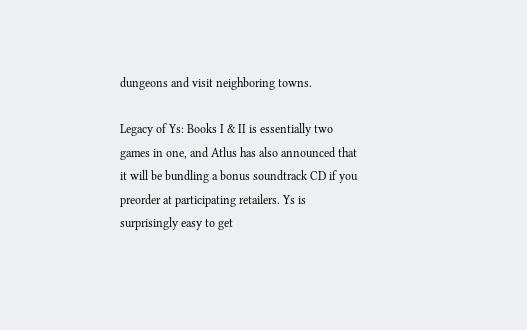dungeons and visit neighboring towns.

Legacy of Ys: Books I & II is essentially two games in one, and Atlus has also announced that it will be bundling a bonus soundtrack CD if you preorder at participating retailers. Ys is surprisingly easy to get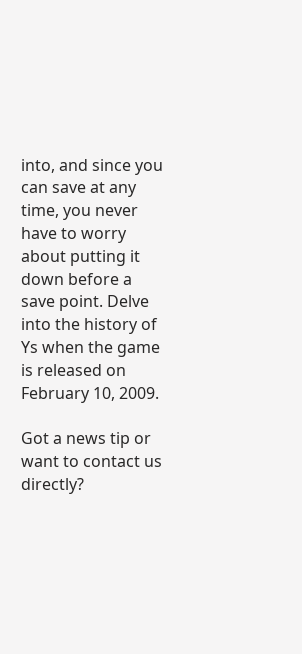into, and since you can save at any time, you never have to worry about putting it down before a save point. Delve into the history of Ys when the game is released on February 10, 2009.

Got a news tip or want to contact us directly?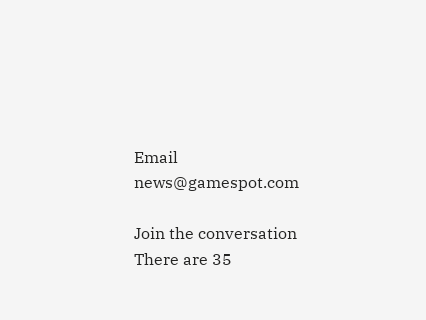Email news@gamespot.com

Join the conversation
There are 35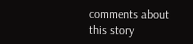comments about this story